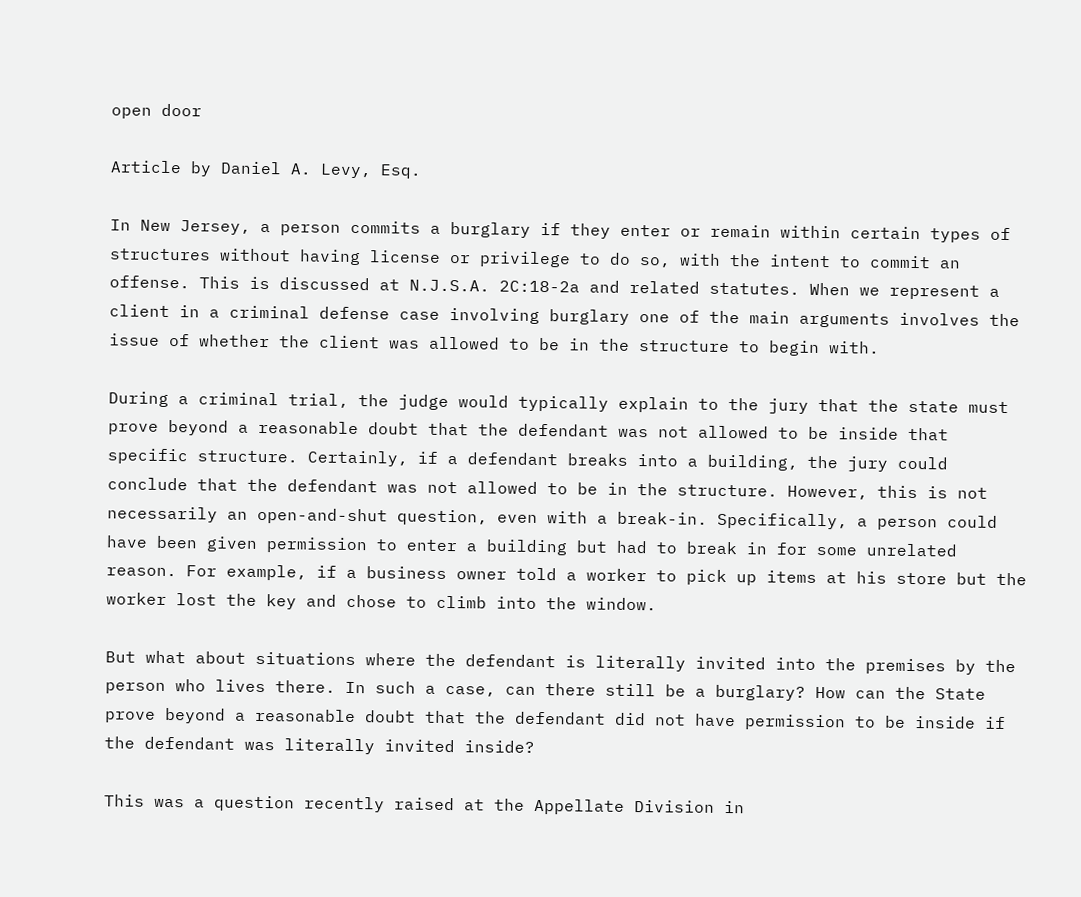open door

Article by Daniel A. Levy, Esq.

In New Jersey, a person commits a burglary if they enter or remain within certain types of structures without having license or privilege to do so, with the intent to commit an offense. This is discussed at N.J.S.A. 2C:18-2a and related statutes. When we represent a client in a criminal defense case involving burglary one of the main arguments involves the issue of whether the client was allowed to be in the structure to begin with.

During a criminal trial, the judge would typically explain to the jury that the state must prove beyond a reasonable doubt that the defendant was not allowed to be inside that specific structure. Certainly, if a defendant breaks into a building, the jury could conclude that the defendant was not allowed to be in the structure. However, this is not necessarily an open-and-shut question, even with a break-in. Specifically, a person could have been given permission to enter a building but had to break in for some unrelated reason. For example, if a business owner told a worker to pick up items at his store but the worker lost the key and chose to climb into the window.

But what about situations where the defendant is literally invited into the premises by the person who lives there. In such a case, can there still be a burglary? How can the State prove beyond a reasonable doubt that the defendant did not have permission to be inside if the defendant was literally invited inside?

This was a question recently raised at the Appellate Division in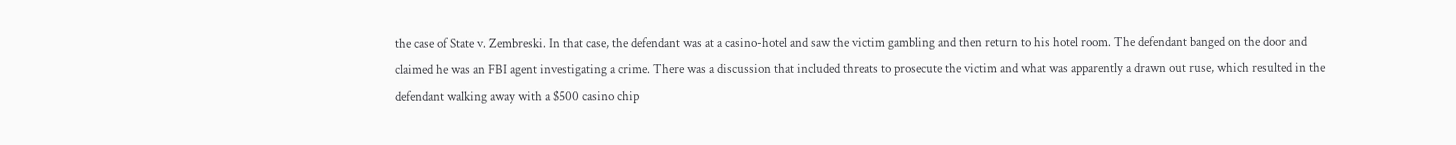the case of State v. Zembreski. In that case, the defendant was at a casino-hotel and saw the victim gambling and then return to his hotel room. The defendant banged on the door and claimed he was an FBI agent investigating a crime. There was a discussion that included threats to prosecute the victim and what was apparently a drawn out ruse, which resulted in the defendant walking away with a $500 casino chip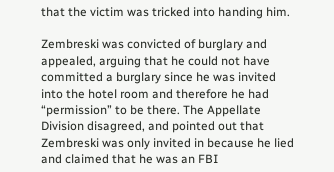that the victim was tricked into handing him.

Zembreski was convicted of burglary and appealed, arguing that he could not have committed a burglary since he was invited into the hotel room and therefore he had “permission” to be there. The Appellate Division disagreed, and pointed out that Zembreski was only invited in because he lied and claimed that he was an FBI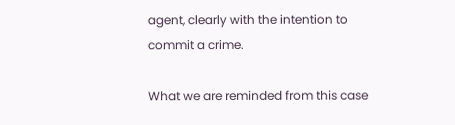agent, clearly with the intention to commit a crime.

What we are reminded from this case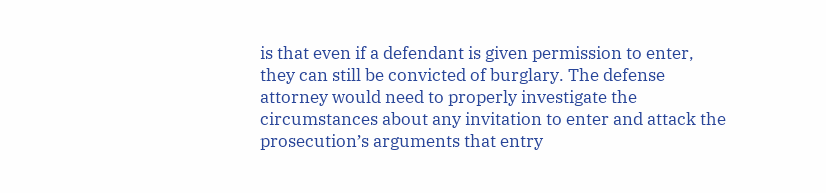is that even if a defendant is given permission to enter, they can still be convicted of burglary. The defense attorney would need to properly investigate the circumstances about any invitation to enter and attack the prosecution’s arguments that entry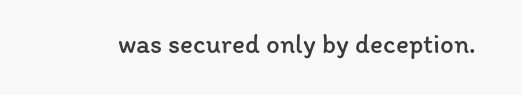was secured only by deception.